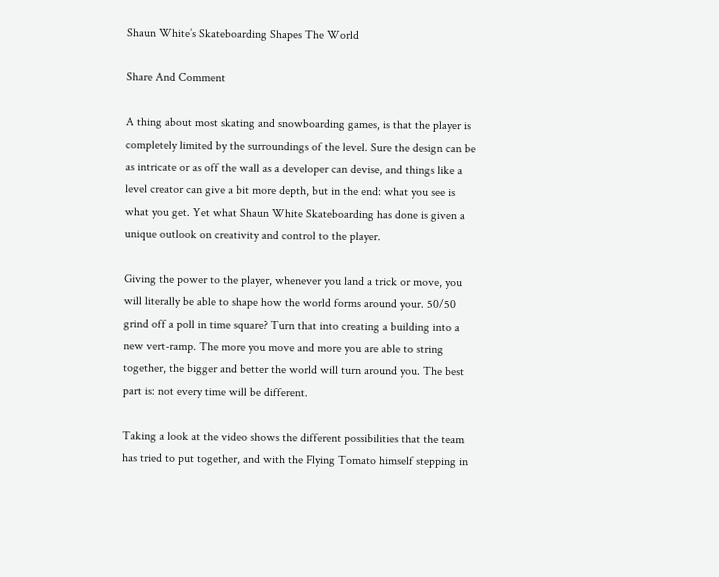Shaun White’s Skateboarding Shapes The World

Share And Comment

A thing about most skating and snowboarding games, is that the player is completely limited by the surroundings of the level. Sure the design can be as intricate or as off the wall as a developer can devise, and things like a level creator can give a bit more depth, but in the end: what you see is what you get. Yet what Shaun White Skateboarding has done is given a unique outlook on creativity and control to the player.

Giving the power to the player, whenever you land a trick or move, you will literally be able to shape how the world forms around your. 50/50 grind off a poll in time square? Turn that into creating a building into a new vert-ramp. The more you move and more you are able to string together, the bigger and better the world will turn around you. The best part is: not every time will be different.

Taking a look at the video shows the different possibilities that the team has tried to put together, and with the Flying Tomato himself stepping in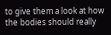to give them a look at how the bodies should really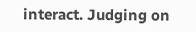interact. Judging on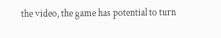the video, the game has potential to turn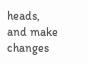heads, and make changes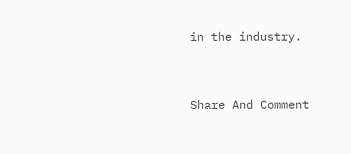in the industry.


Share And Comment